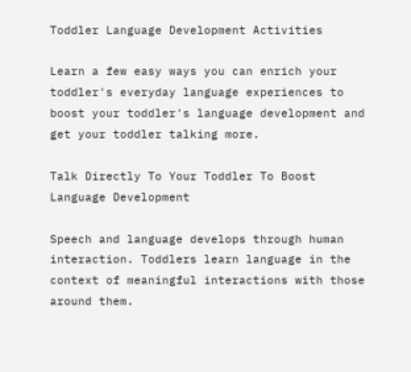Toddler Language Development Activities

Learn a few easy ways you can enrich your toddler's everyday language experiences to boost your toddler's language development and get your toddler talking more.

Talk Directly To Your Toddler To Boost Language Development

Speech and language develops through human interaction. Toddlers learn language in the context of meaningful interactions with those around them.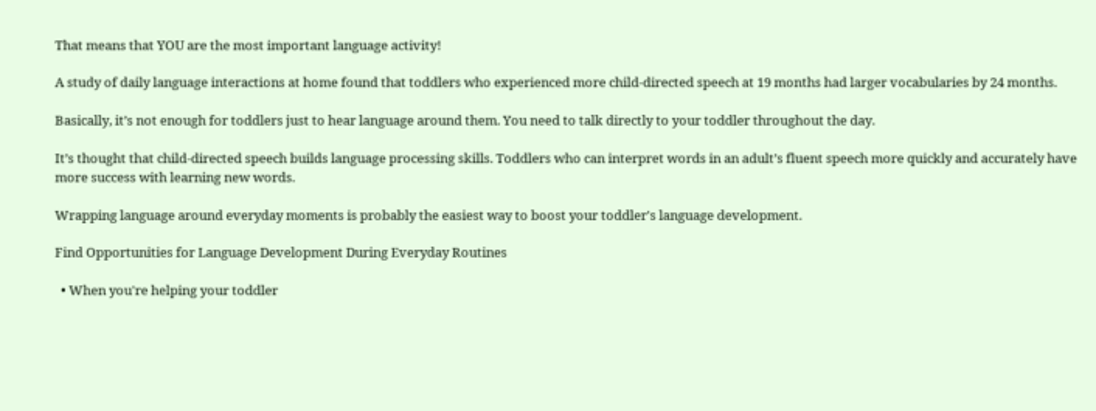That means that YOU are the most important language activity!

A study of daily language interactions at home found that toddlers who experienced more child-directed speech at 19 months had larger vocabularies by 24 months.

Basically, it’s not enough for toddlers just to hear language around them. You need to talk directly to your toddler throughout the day.

It’s thought that child-directed speech builds language processing skills. Toddlers who can interpret words in an adult’s fluent speech more quickly and accurately have more success with learning new words.

Wrapping language around everyday moments is probably the easiest way to boost your toddler's language development.

Find Opportunities for Language Development During Everyday Routines

  • When you're helping your toddler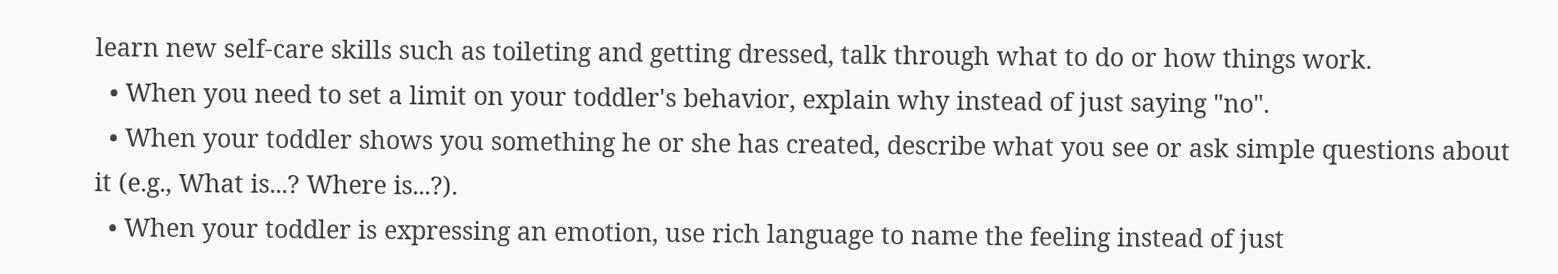learn new self-care skills such as toileting and getting dressed, talk through what to do or how things work.
  • When you need to set a limit on your toddler's behavior, explain why instead of just saying "no".
  • When your toddler shows you something he or she has created, describe what you see or ask simple questions about it (e.g., What is...? Where is...?).
  • When your toddler is expressing an emotion, use rich language to name the feeling instead of just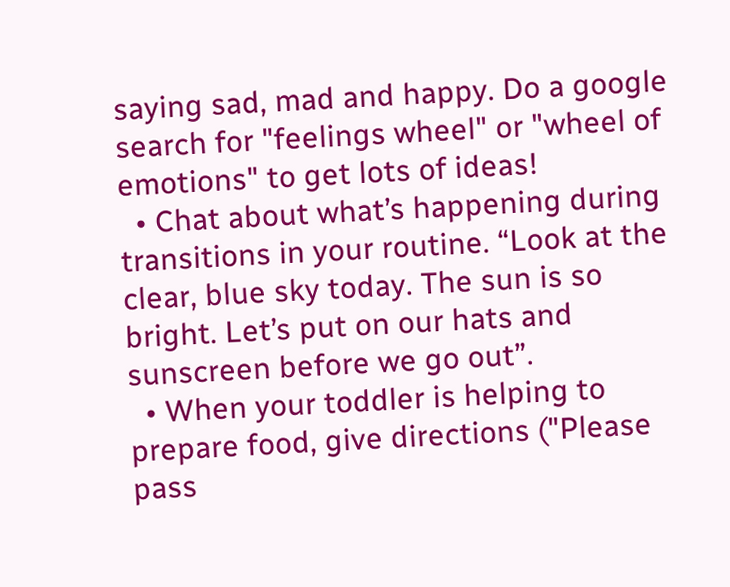saying sad, mad and happy. Do a google search for "feelings wheel" or "wheel of emotions" to get lots of ideas!
  • Chat about what’s happening during transitions in your routine. “Look at the clear, blue sky today. The sun is so bright. Let’s put on our hats and sunscreen before we go out”.
  • When your toddler is helping to prepare food, give directions ("Please pass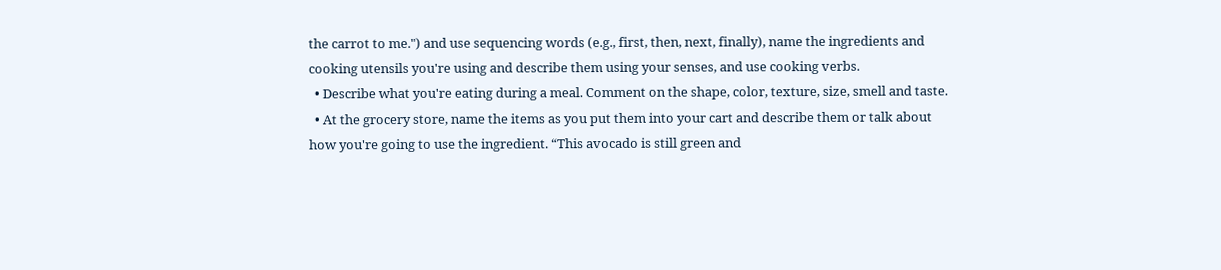the carrot to me.") and use sequencing words (e.g., first, then, next, finally), name the ingredients and cooking utensils you're using and describe them using your senses, and use cooking verbs.
  • Describe what you're eating during a meal. Comment on the shape, color, texture, size, smell and taste.
  • At the grocery store, name the items as you put them into your cart and describe them or talk about how you're going to use the ingredient. “This avocado is still green and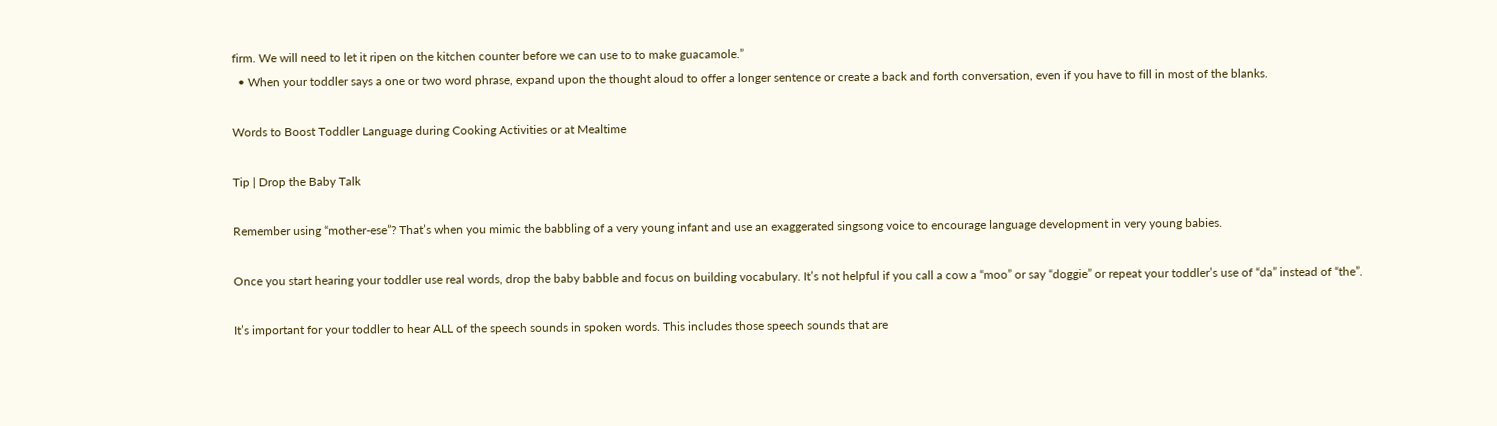firm. We will need to let it ripen on the kitchen counter before we can use to to make guacamole.”
  • When your toddler says a one or two word phrase, expand upon the thought aloud to offer a longer sentence or create a back and forth conversation, even if you have to fill in most of the blanks.

Words to Boost Toddler Language during Cooking Activities or at Mealtime

Tip | Drop the Baby Talk

Remember using “mother-ese”? That’s when you mimic the babbling of a very young infant and use an exaggerated singsong voice to encourage language development in very young babies.

Once you start hearing your toddler use real words, drop the baby babble and focus on building vocabulary. It’s not helpful if you call a cow a “moo” or say “doggie” or repeat your toddler’s use of “da” instead of “the”.

It’s important for your toddler to hear ALL of the speech sounds in spoken words. This includes those speech sounds that are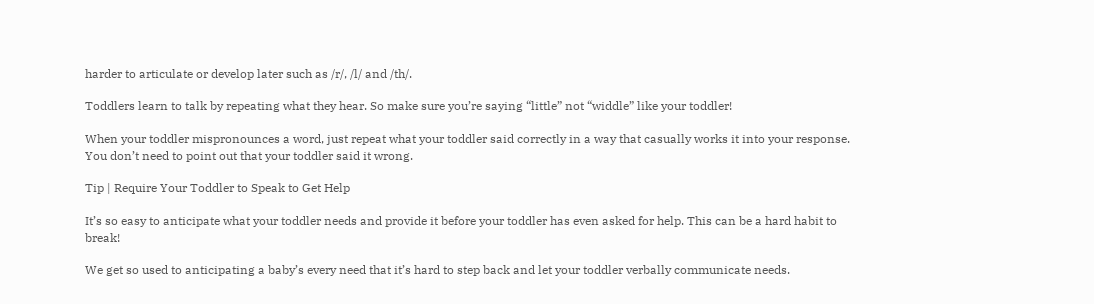harder to articulate or develop later such as /r/, /l/ and /th/.

Toddlers learn to talk by repeating what they hear. So make sure you’re saying “little” not “widdle” like your toddler!

When your toddler mispronounces a word, just repeat what your toddler said correctly in a way that casually works it into your response. You don’t need to point out that your toddler said it wrong.

Tip | Require Your Toddler to Speak to Get Help

It’s so easy to anticipate what your toddler needs and provide it before your toddler has even asked for help. This can be a hard habit to break!

We get so used to anticipating a baby’s every need that it’s hard to step back and let your toddler verbally communicate needs.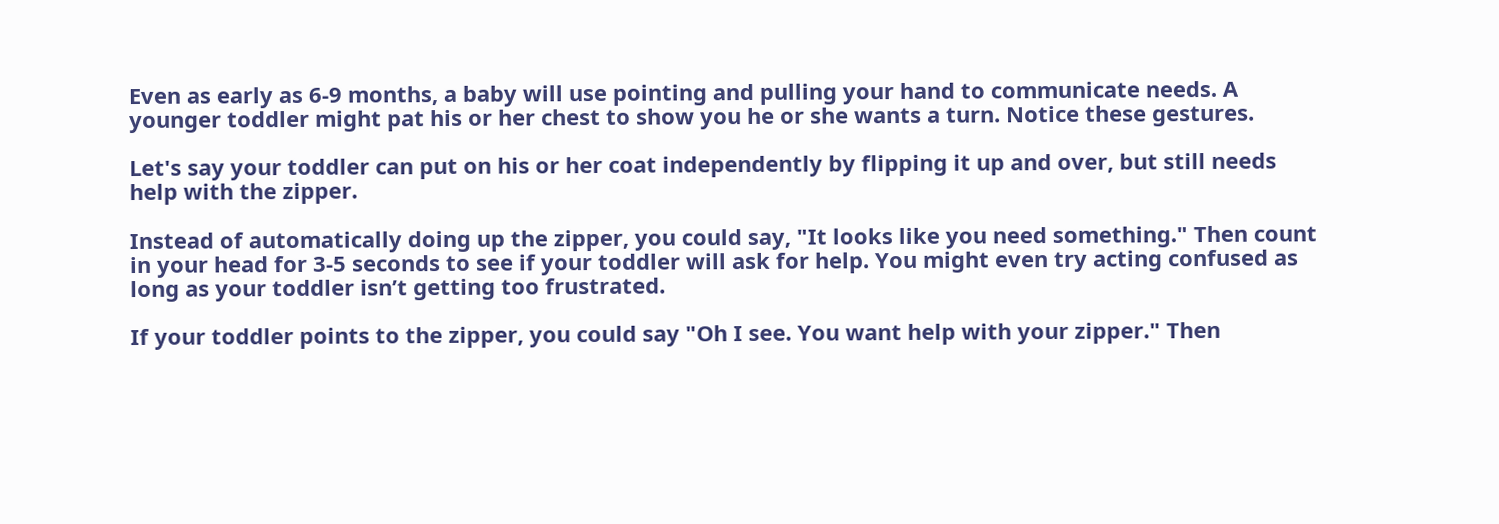Even as early as 6-9 months, a baby will use pointing and pulling your hand to communicate needs. A younger toddler might pat his or her chest to show you he or she wants a turn. Notice these gestures.

Let's say your toddler can put on his or her coat independently by flipping it up and over, but still needs help with the zipper.

Instead of automatically doing up the zipper, you could say, "It looks like you need something." Then count in your head for 3-5 seconds to see if your toddler will ask for help. You might even try acting confused as long as your toddler isn’t getting too frustrated.

If your toddler points to the zipper, you could say "Oh I see. You want help with your zipper." Then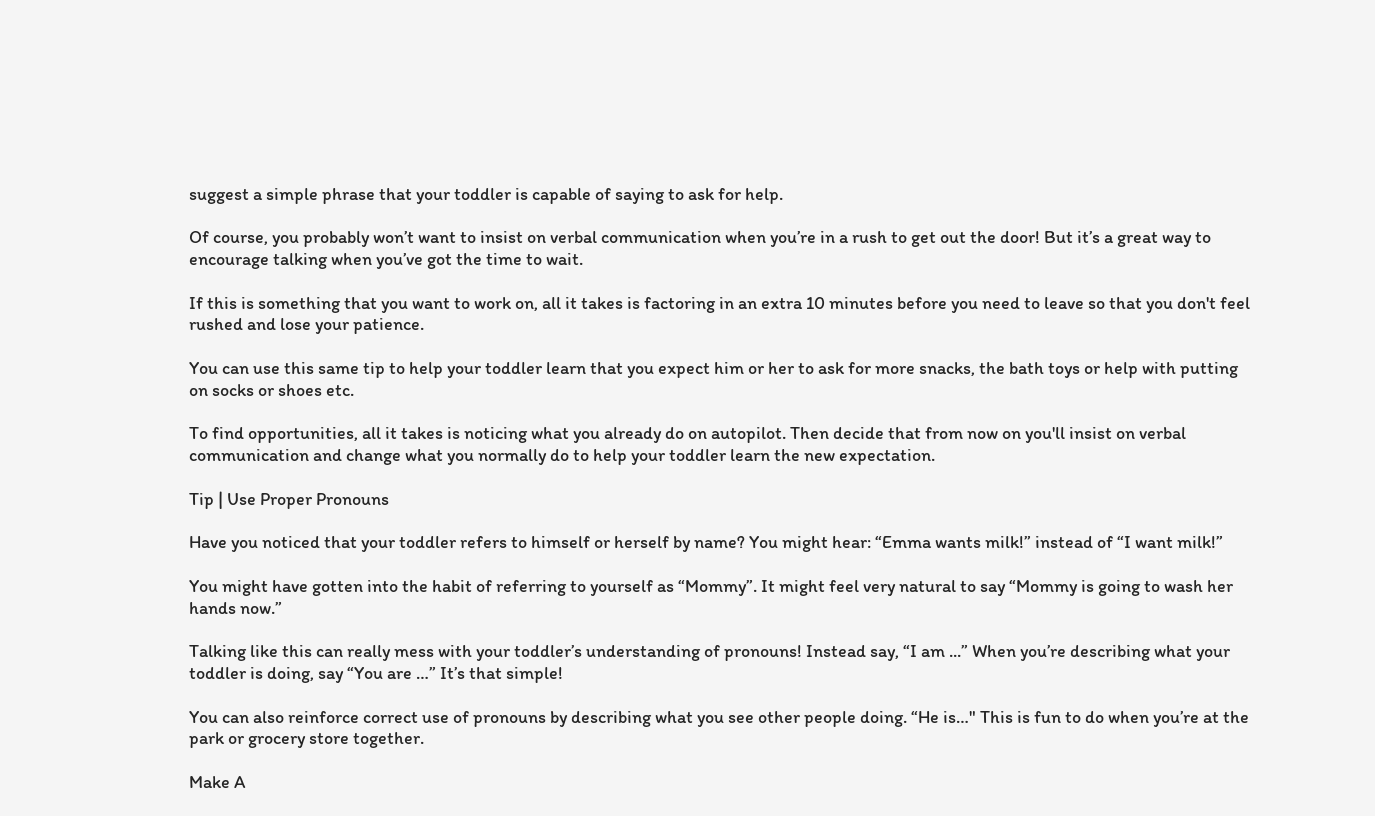suggest a simple phrase that your toddler is capable of saying to ask for help.

Of course, you probably won’t want to insist on verbal communication when you’re in a rush to get out the door! But it’s a great way to encourage talking when you’ve got the time to wait.

If this is something that you want to work on, all it takes is factoring in an extra 10 minutes before you need to leave so that you don't feel rushed and lose your patience.

You can use this same tip to help your toddler learn that you expect him or her to ask for more snacks, the bath toys or help with putting on socks or shoes etc.

To find opportunities, all it takes is noticing what you already do on autopilot. Then decide that from now on you'll insist on verbal communication and change what you normally do to help your toddler learn the new expectation.

Tip | Use Proper Pronouns

Have you noticed that your toddler refers to himself or herself by name? You might hear: “Emma wants milk!” instead of “I want milk!”

You might have gotten into the habit of referring to yourself as “Mommy”. It might feel very natural to say “Mommy is going to wash her hands now.”

Talking like this can really mess with your toddler’s understanding of pronouns! Instead say, “I am ...” When you’re describing what your toddler is doing, say “You are …” It’s that simple!

You can also reinforce correct use of pronouns by describing what you see other people doing. “He is…" This is fun to do when you’re at the park or grocery store together.

Make A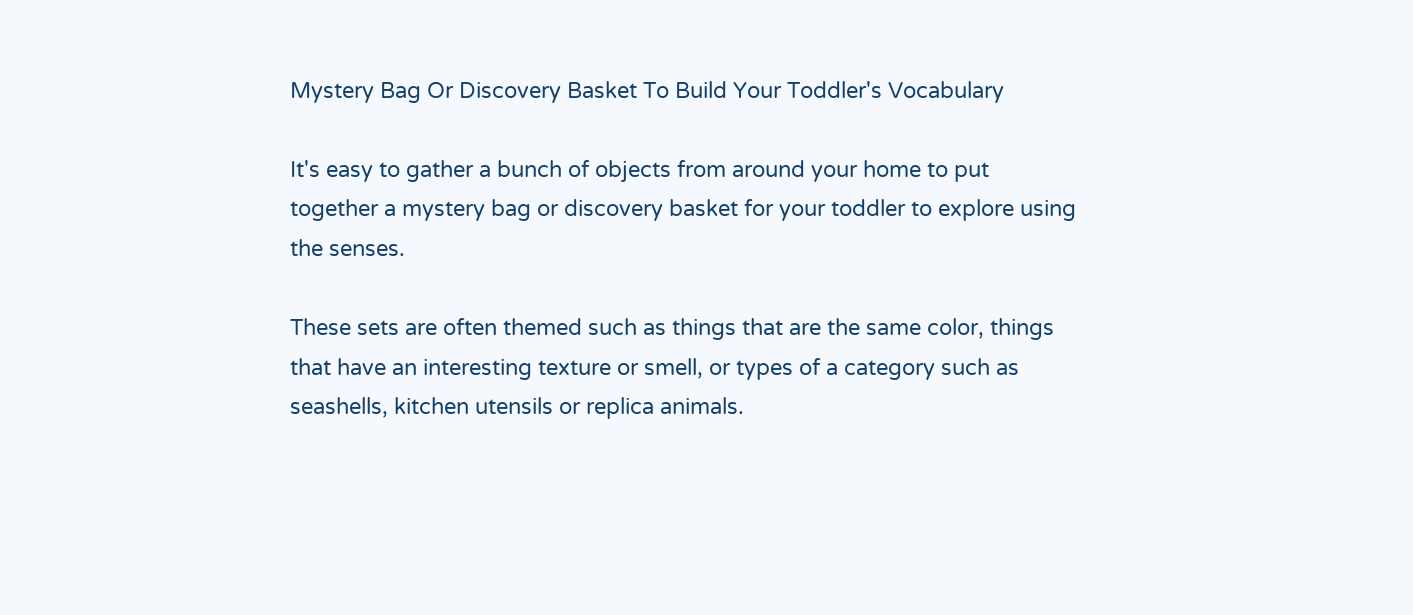Mystery Bag Or Discovery Basket To Build Your Toddler's Vocabulary

It's easy to gather a bunch of objects from around your home to put together a mystery bag or discovery basket for your toddler to explore using the senses.

These sets are often themed such as things that are the same color, things that have an interesting texture or smell, or types of a category such as seashells, kitchen utensils or replica animals.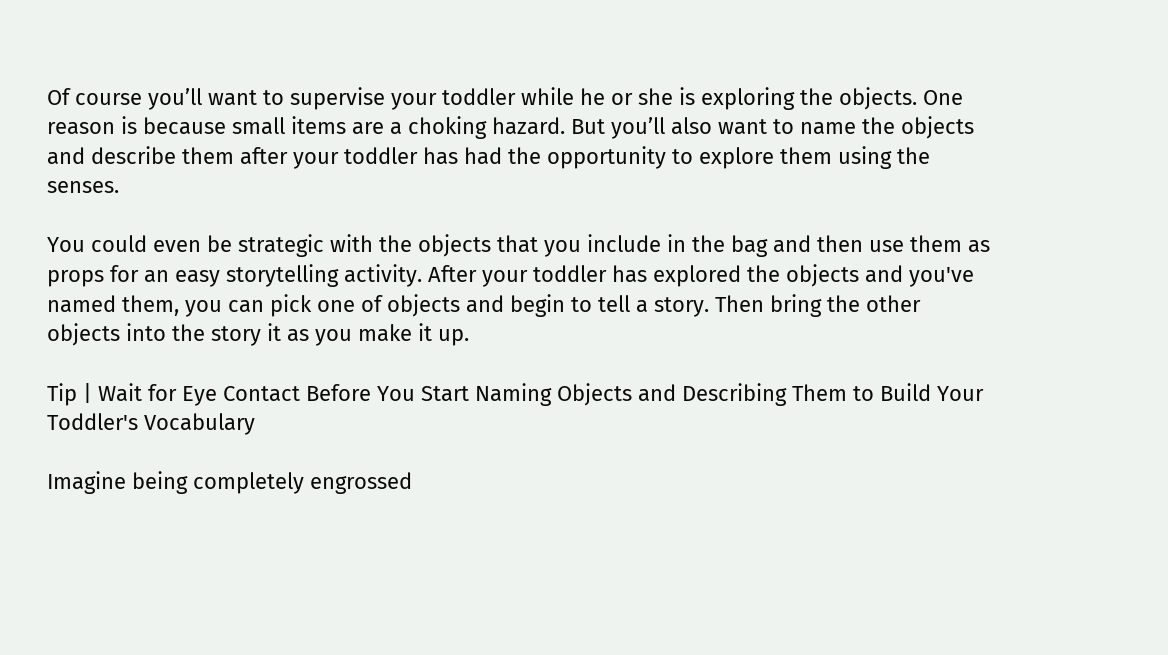Of course you’ll want to supervise your toddler while he or she is exploring the objects. One reason is because small items are a choking hazard. But you’ll also want to name the objects and describe them after your toddler has had the opportunity to explore them using the senses.

You could even be strategic with the objects that you include in the bag and then use them as props for an easy storytelling activity. After your toddler has explored the objects and you've named them, you can pick one of objects and begin to tell a story. Then bring the other objects into the story it as you make it up.

Tip | Wait for Eye Contact Before You Start Naming Objects and Describing Them to Build Your Toddler's Vocabulary

Imagine being completely engrossed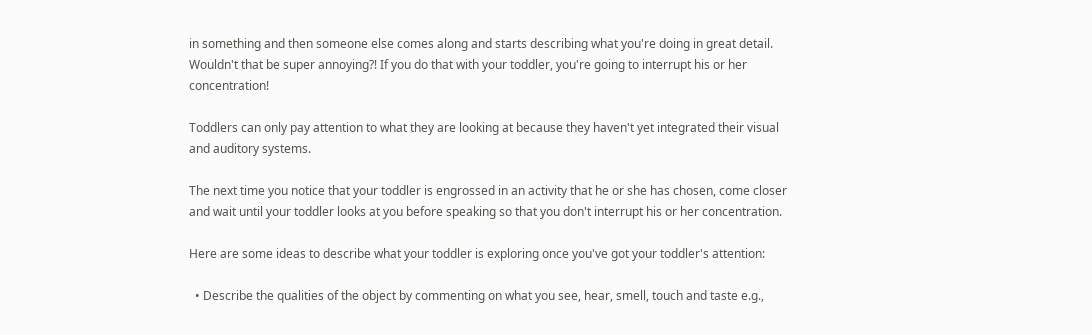in something and then someone else comes along and starts describing what you're doing in great detail. Wouldn't that be super annoying?! If you do that with your toddler, you're going to interrupt his or her concentration!

Toddlers can only pay attention to what they are looking at because they haven't yet integrated their visual and auditory systems.

The next time you notice that your toddler is engrossed in an activity that he or she has chosen, come closer and wait until your toddler looks at you before speaking so that you don't interrupt his or her concentration.

Here are some ideas to describe what your toddler is exploring once you've got your toddler's attention:

  • Describe the qualities of the object by commenting on what you see, hear, smell, touch and taste e.g.,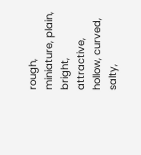rough, miniature, plain, bright, attractive, hollow, curved, salty,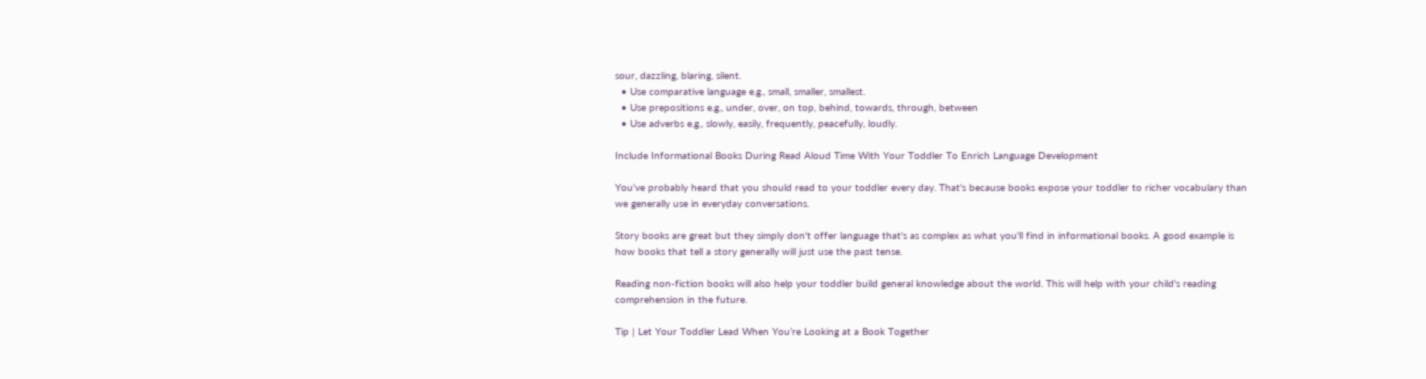sour, dazzling, blaring, silent.
  • Use comparative language e.g., small, smaller, smallest.
  • Use prepositions e.g., under, over, on top, behind, towards, through, between
  • Use adverbs e.g., slowly, easily, frequently, peacefully, loudly.

Include Informational Books During Read Aloud Time With Your Toddler To Enrich Language Development

You’ve probably heard that you should read to your toddler every day. That's because books expose your toddler to richer vocabulary than we generally use in everyday conversations.

Story books are great but they simply don't offer language that's as complex as what you'll find in informational books. A good example is how books that tell a story generally will just use the past tense.

Reading non-fiction books will also help your toddler build general knowledge about the world. This will help with your child's reading comprehension in the future.

Tip | Let Your Toddler Lead When You’re Looking at a Book Together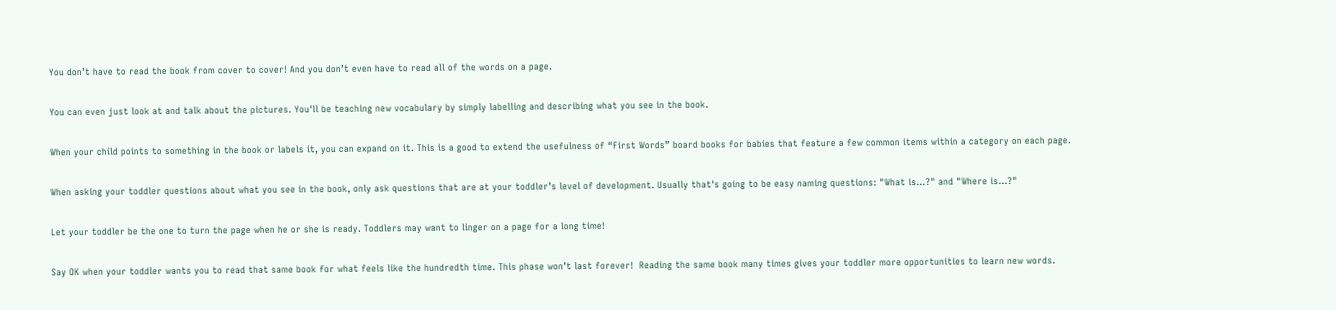You don’t have to read the book from cover to cover! And you don’t even have to read all of the words on a page.

You can even just look at and talk about the pictures. You'll be teaching new vocabulary by simply labelling and describing what you see in the book.

When your child points to something in the book or labels it, you can expand on it. This is a good to extend the usefulness of “First Words” board books for babies that feature a few common items within a category on each page.

When asking your toddler questions about what you see in the book, only ask questions that are at your toddler’s level of development. Usually that's going to be easy naming questions: "What is...?" and "Where is...?"

Let your toddler be the one to turn the page when he or she is ready. Toddlers may want to linger on a page for a long time!

Say OK when your toddler wants you to read that same book for what feels like the hundredth time. This phase won’t last forever!  Reading the same book many times gives your toddler more opportunities to learn new words.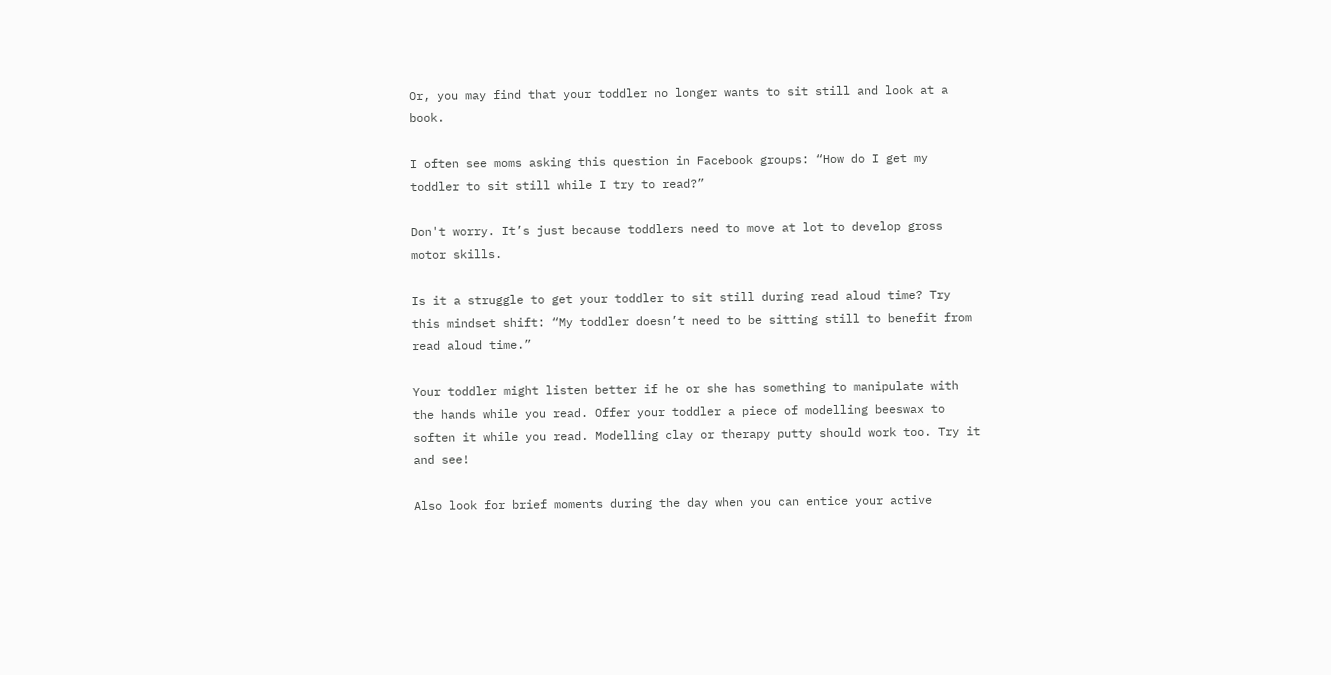Or, you may find that your toddler no longer wants to sit still and look at a book.

I often see moms asking this question in Facebook groups: “How do I get my toddler to sit still while I try to read?”

Don't worry. It’s just because toddlers need to move at lot to develop gross motor skills.

Is it a struggle to get your toddler to sit still during read aloud time? Try this mindset shift: “My toddler doesn’t need to be sitting still to benefit from read aloud time.”

Your toddler might listen better if he or she has something to manipulate with the hands while you read. Offer your toddler a piece of modelling beeswax to soften it while you read. Modelling clay or therapy putty should work too. Try it and see!

Also look for brief moments during the day when you can entice your active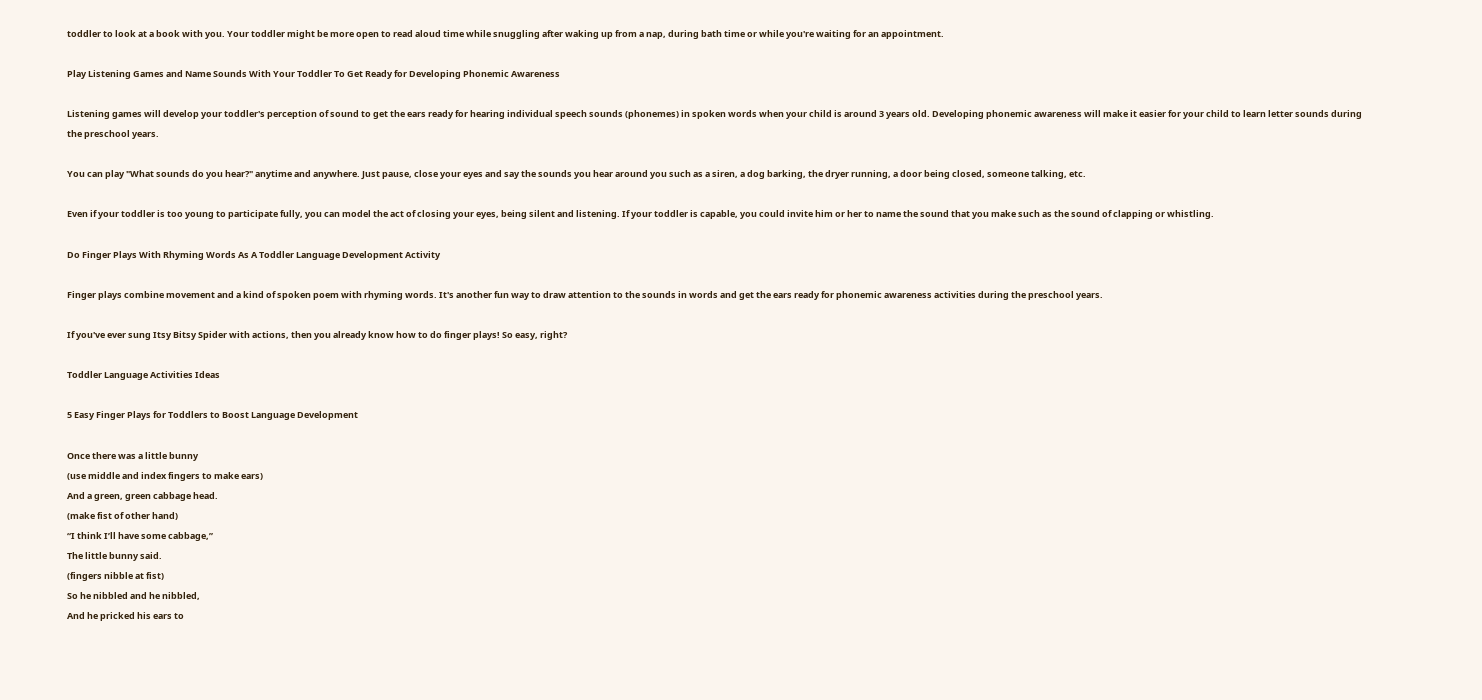toddler to look at a book with you. Your toddler might be more open to read aloud time while snuggling after waking up from a nap, during bath time or while you're waiting for an appointment.

Play Listening Games and Name Sounds With Your Toddler To Get Ready for Developing Phonemic Awareness

Listening games will develop your toddler's perception of sound to get the ears ready for hearing individual speech sounds (phonemes) in spoken words when your child is around 3 years old. Developing phonemic awareness will make it easier for your child to learn letter sounds during the preschool years.

You can play "What sounds do you hear?" anytime and anywhere. Just pause, close your eyes and say the sounds you hear around you such as a siren, a dog barking, the dryer running, a door being closed, someone talking, etc.

Even if your toddler is too young to participate fully, you can model the act of closing your eyes, being silent and listening. If your toddler is capable, you could invite him or her to name the sound that you make such as the sound of clapping or whistling.

Do Finger Plays With Rhyming Words As A Toddler Language Development Activity

Finger plays combine movement and a kind of spoken poem with rhyming words. It's another fun way to draw attention to the sounds in words and get the ears ready for phonemic awareness activities during the preschool years.

If you've ever sung Itsy Bitsy Spider with actions, then you already know how to do finger plays! So easy, right?

Toddler Language Activities Ideas

5 Easy Finger Plays for Toddlers to Boost Language Development

Once there was a little bunny
(use middle and index fingers to make ears)
And a green, green cabbage head.
(make fist of other hand)
“I think I’ll have some cabbage,”
The little bunny said.
(fingers nibble at fist)
So he nibbled and he nibbled,
And he pricked his ears to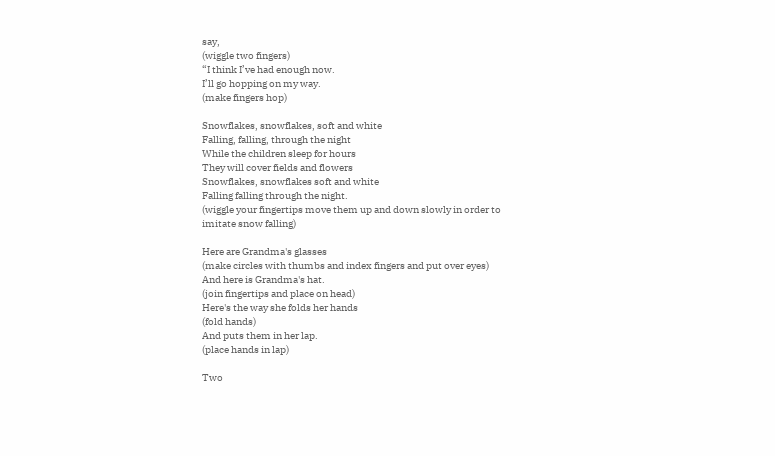say,
(wiggle two fingers)
“I think I’ve had enough now.
I’ll go hopping on my way.
(make fingers hop)

Snowflakes, snowflakes, soft and white
Falling, falling, through the night
While the children sleep for hours
They will cover fields and flowers
Snowflakes, snowflakes soft and white
Falling falling through the night.
(wiggle your fingertips move them up and down slowly in order to imitate snow falling)

Here are Grandma's glasses
(make circles with thumbs and index fingers and put over eyes)
And here is Grandma's hat.
(join fingertips and place on head)
Here's the way she folds her hands
(fold hands)
And puts them in her lap.
(place hands in lap)

Two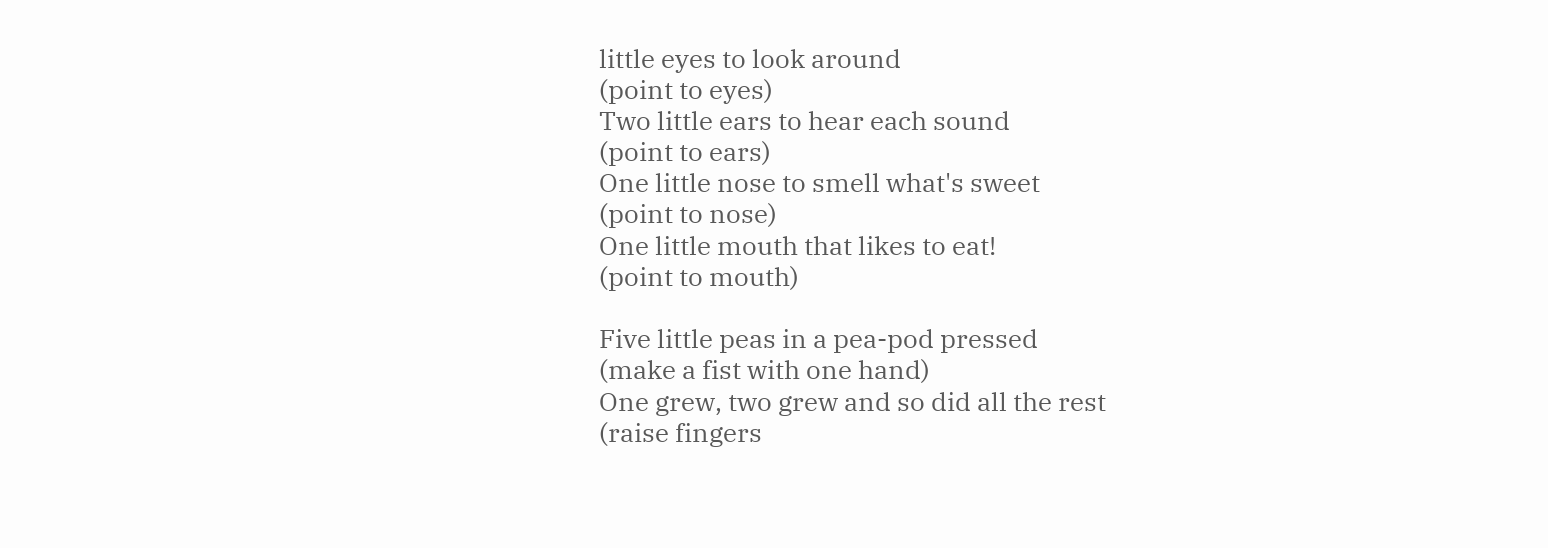little eyes to look around
(point to eyes)
Two little ears to hear each sound
(point to ears)
One little nose to smell what's sweet
(point to nose)
One little mouth that likes to eat!
(point to mouth)

Five little peas in a pea-pod pressed
(make a fist with one hand)
One grew, two grew and so did all the rest
(raise fingers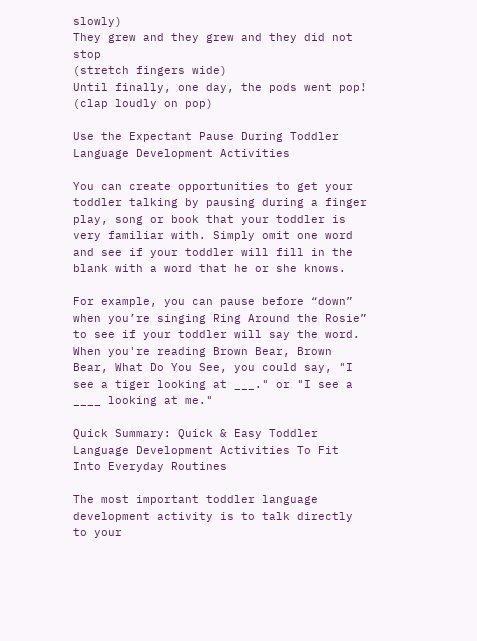slowly)
They grew and they grew and they did not stop
(stretch fingers wide)
Until finally, one day, the pods went pop!
(clap loudly on pop)

Use the Expectant Pause During Toddler Language Development Activities

You can create opportunities to get your toddler talking by pausing during a finger play, song or book that your toddler is very familiar with. Simply omit one word and see if your toddler will fill in the blank with a word that he or she knows.

For example, you can pause before “down” when you’re singing Ring Around the Rosie” to see if your toddler will say the word. When you're reading Brown Bear, Brown Bear, What Do You See, you could say, "I see a tiger looking at ___." or "I see a ____ looking at me."

Quick Summary: Quick & Easy Toddler Language Development Activities To Fit Into Everyday Routines

The most important toddler language development activity is to talk directly to your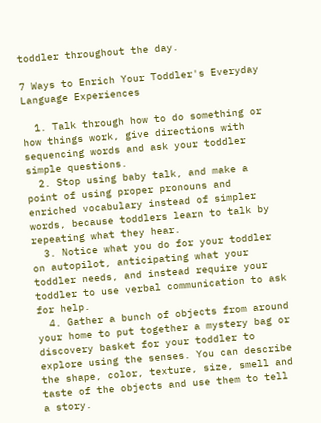toddler throughout the day.

7 Ways to Enrich Your Toddler's Everyday Language Experiences

  1. Talk through how to do something or how things work, give directions with sequencing words and ask your toddler simple questions.
  2. Stop using baby talk, and make a point of using proper pronouns and enriched vocabulary instead of simpler words, because toddlers learn to talk by repeating what they hear.
  3. Notice what you do for your toddler on autopilot, anticipating what your toddler needs, and instead require your toddler to use verbal communication to ask for help.
  4. Gather a bunch of objects from around your home to put together a mystery bag or discovery basket for your toddler to explore using the senses. You can describe the shape, color, texture, size, smell and taste of the objects and use them to tell a story.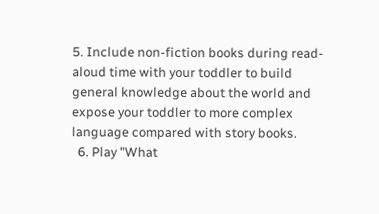5. Include non-fiction books during read-aloud time with your toddler to build general knowledge about the world and expose your toddler to more complex language compared with story books.
  6. Play "What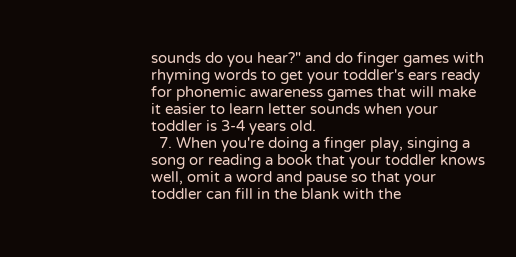sounds do you hear?" and do finger games with rhyming words to get your toddler's ears ready for phonemic awareness games that will make it easier to learn letter sounds when your toddler is 3-4 years old.
  7. When you're doing a finger play, singing a song or reading a book that your toddler knows well, omit a word and pause so that your toddler can fill in the blank with the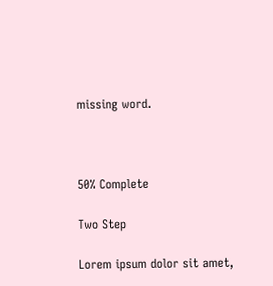missing word.



50% Complete

Two Step

Lorem ipsum dolor sit amet,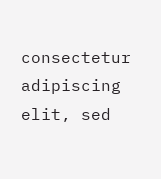consectetur adipiscing elit, sed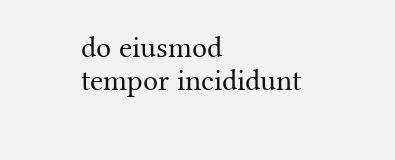do eiusmod tempor incididunt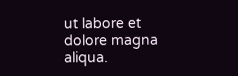ut labore et dolore magna aliqua.